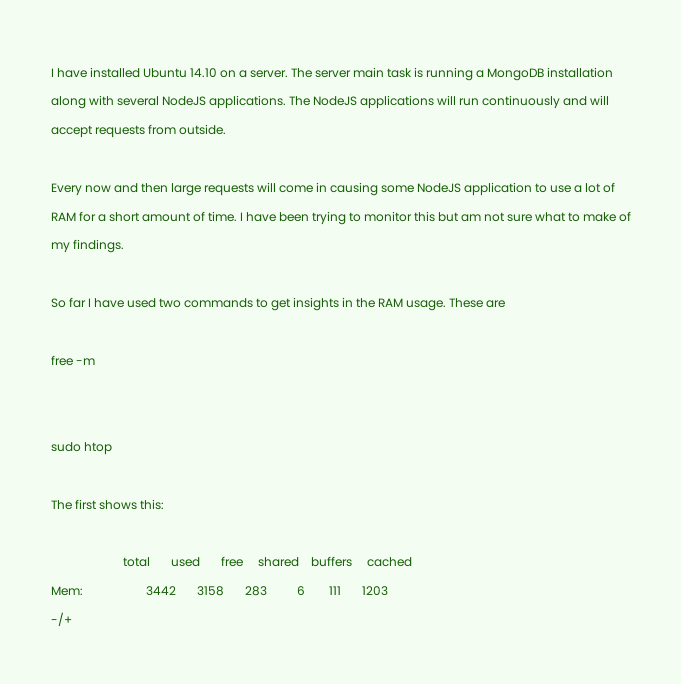I have installed Ubuntu 14.10 on a server. The server main task is running a MongoDB installation along with several NodeJS applications. The NodeJS applications will run continuously and will accept requests from outside.

Every now and then large requests will come in causing some NodeJS application to use a lot of RAM for a short amount of time. I have been trying to monitor this but am not sure what to make of my findings.

So far I have used two commands to get insights in the RAM usage. These are

free -m


sudo htop

The first shows this:

                        total       used       free     shared    buffers     cached
Mem:                     3442       3158       283          6        111       1203
-/+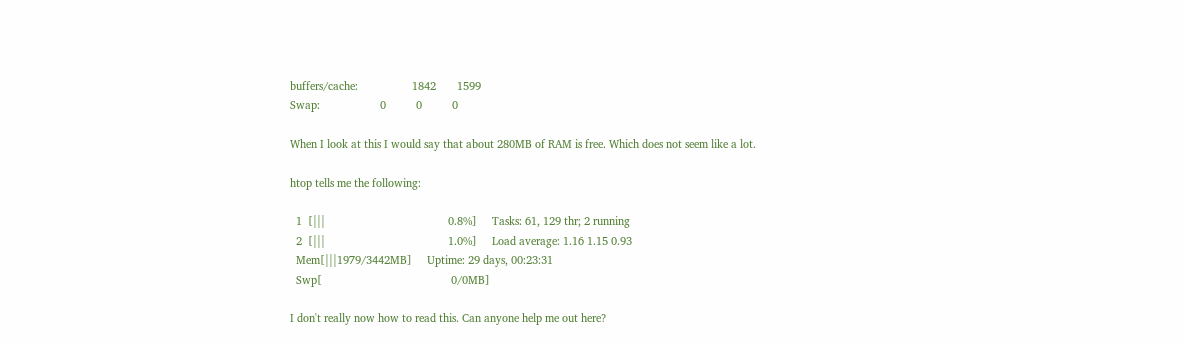buffers/cache:                  1842       1599
Swap:                    0          0          0

When I look at this I would say that about 280MB of RAM is free. Which does not seem like a lot.

htop tells me the following:

  1  [|||                                         0.8%]     Tasks: 61, 129 thr; 2 running
  2  [|||                                         1.0%]     Load average: 1.16 1.15 0.93
  Mem[|||1979/3442MB]     Uptime: 29 days, 00:23:31
  Swp[                                           0/0MB]

I don't really now how to read this. Can anyone help me out here?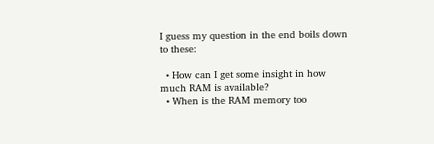I guess my question in the end boils down to these:

  • How can I get some insight in how much RAM is available?
  • When is the RAM memory too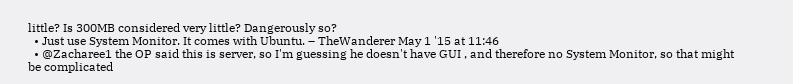little? Is 300MB considered very little? Dangerously so?
  • Just use System Monitor. It comes with Ubuntu. – TheWanderer May 1 '15 at 11:46
  • @Zacharee1 the OP said this is server, so I'm guessing he doesn't have GUI , and therefore no System Monitor, so that might be complicated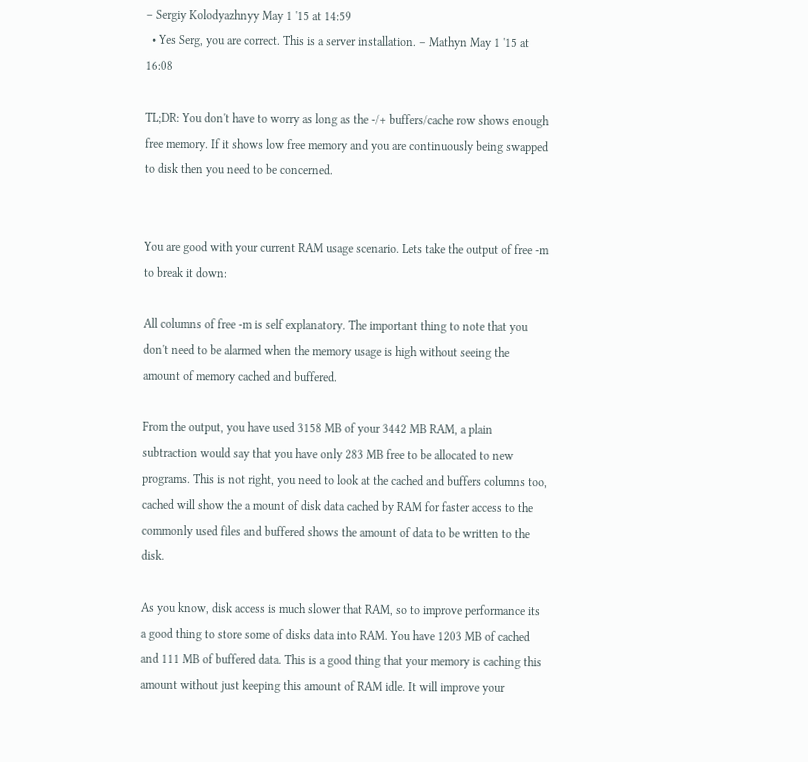– Sergiy Kolodyazhnyy May 1 '15 at 14:59
  • Yes Serg, you are correct. This is a server installation. – Mathyn May 1 '15 at 16:08

TL;DR: You don't have to worry as long as the -/+ buffers/cache row shows enough free memory. If it shows low free memory and you are continuously being swapped to disk then you need to be concerned.


You are good with your current RAM usage scenario. Lets take the output of free -m to break it down:

All columns of free -m is self explanatory. The important thing to note that you don't need to be alarmed when the memory usage is high without seeing the amount of memory cached and buffered.

From the output, you have used 3158 MB of your 3442 MB RAM, a plain subtraction would say that you have only 283 MB free to be allocated to new programs. This is not right, you need to look at the cached and buffers columns too, cached will show the a mount of disk data cached by RAM for faster access to the commonly used files and buffered shows the amount of data to be written to the disk.

As you know, disk access is much slower that RAM, so to improve performance its a good thing to store some of disks data into RAM. You have 1203 MB of cached and 111 MB of buffered data. This is a good thing that your memory is caching this amount without just keeping this amount of RAM idle. It will improve your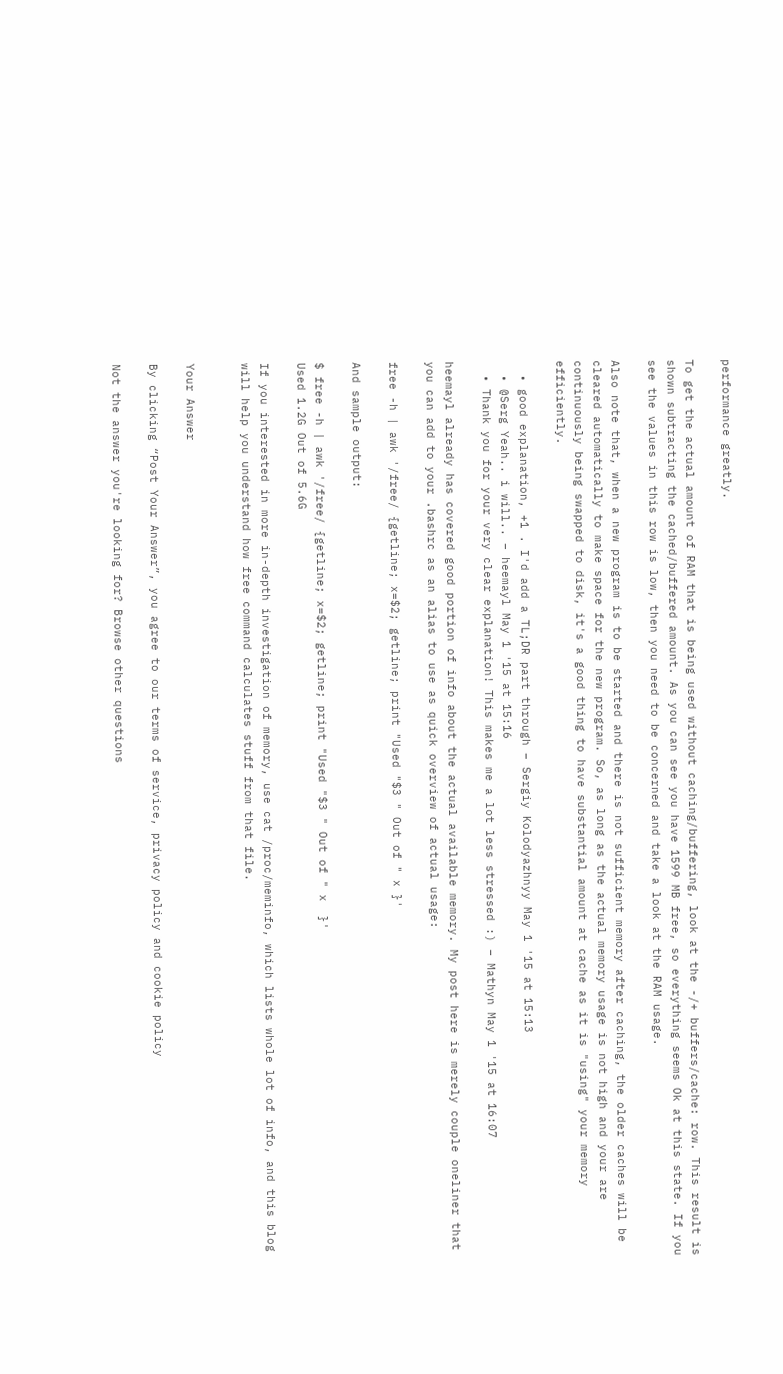performance greatly.

To get the actual amount of RAM that is being used without caching/buffering, look at the -/+ buffers/cache: row. This result is shown subtracting the cached/buffered amount. As you can see you have 1599 MB free, so everything seems Ok at this state. If you see the values in this row is low, then you need to be concerned and take a look at the RAM usage.

Also note that, when a new program is to be started and there is not sufficient memory after caching, the older caches will be cleared automatically to make space for the new program. So, as long as the actual memory usage is not high and your are continuously being swapped to disk, it's a good thing to have substantial amount at cache as it is "using" your memory efficiently.

  • good explanation, +1 . I'd add a TL;DR part through – Sergiy Kolodyazhnyy May 1 '15 at 15:13
  • @Serg Yeah.. i will.. – heemayl May 1 '15 at 15:16
  • Thank you for your very clear explanation! This makes me a lot less stressed :) – Mathyn May 1 '15 at 16:07

heemayl already has covered good portion of info about the actual available memory. My post here is merely couple oneliner that you can add to your .bashrc as an alias to use as quick overview of actual usage:

free -h | awk '/free/ {getline; x=$2; getline; print "Used "$3 " Out of " x }'

And sample output:

$ free -h | awk '/free/ {getline; x=$2; getline; print "Used "$3 " Out of " x  }'
Used 1.2G Out of 5.6G

If you interested in more in-depth investigation of memory, use cat /proc/meminfo, which lists whole lot of info, and this blog will help you understand how free command calculates stuff from that file.


Your Answer

By clicking “Post Your Answer”, you agree to our terms of service, privacy policy and cookie policy

Not the answer you're looking for? Browse other questions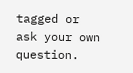tagged or ask your own question.